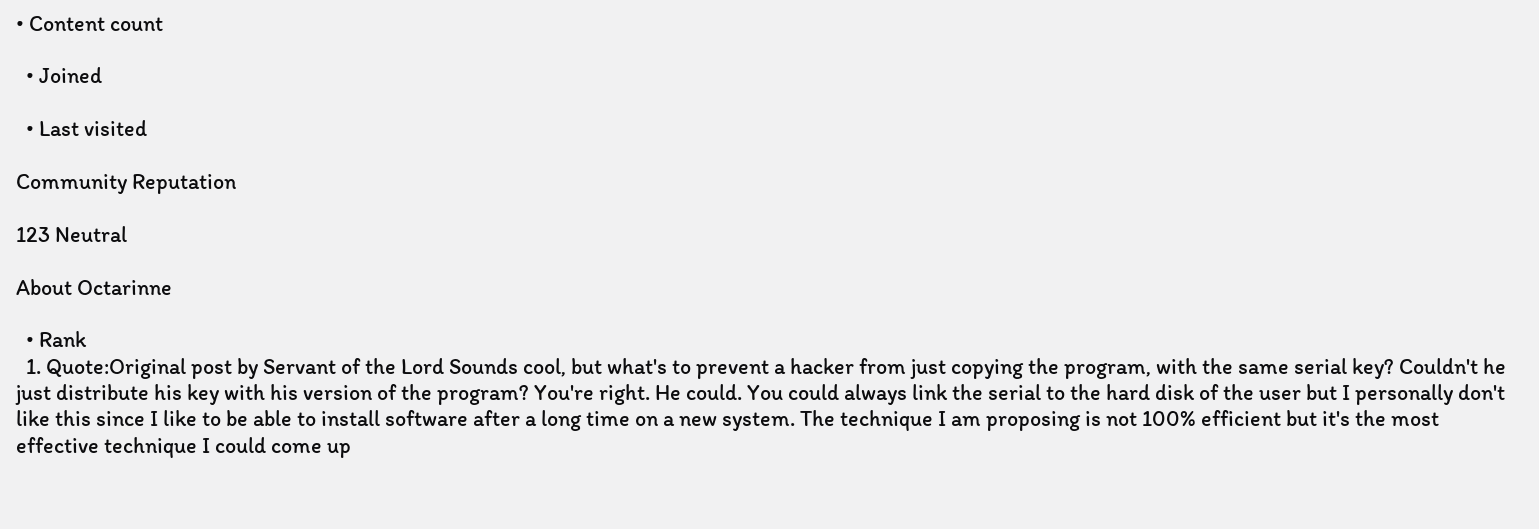• Content count

  • Joined

  • Last visited

Community Reputation

123 Neutral

About Octarinne

  • Rank
  1. Quote:Original post by Servant of the Lord Sounds cool, but what's to prevent a hacker from just copying the program, with the same serial key? Couldn't he just distribute his key with his version of the program? You're right. He could. You could always link the serial to the hard disk of the user but I personally don't like this since I like to be able to install software after a long time on a new system. The technique I am proposing is not 100% efficient but it's the most effective technique I could come up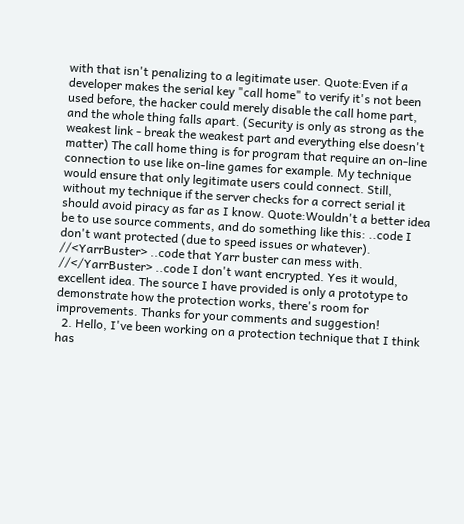with that isn't penalizing to a legitimate user. Quote:Even if a developer makes the serial key "call home" to verify it's not been used before, the hacker could merely disable the call home part, and the whole thing falls apart. (Security is only as strong as the weakest link - break the weakest part and everything else doesn't matter) The call home thing is for program that require an on-line connection to use like on-line games for example. My technique would ensure that only legitimate users could connect. Still, without my technique if the server checks for a correct serial it should avoid piracy as far as I know. Quote:Wouldn't a better idea be to use source comments, and do something like this: ..code I don't want protected (due to speed issues or whatever). //<YarrBuster> ..code that Yarr buster can mess with. //</YarrBuster> ..code I don't want encrypted. Yes it would, excellent idea. The source I have provided is only a prototype to demonstrate how the protection works, there's room for improvements. Thanks for your comments and suggestion!
  2. Hello, I've been working on a protection technique that I think has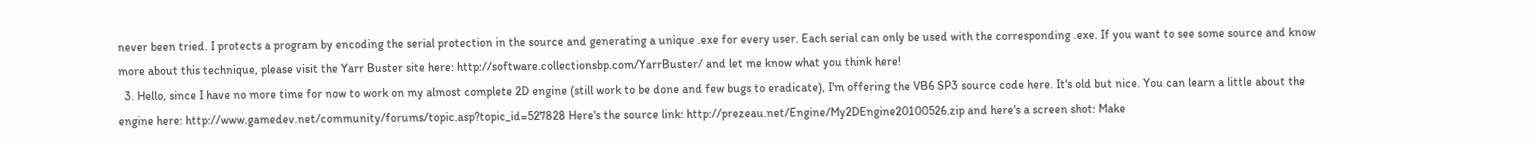never been tried. I protects a program by encoding the serial protection in the source and generating a unique .exe for every user. Each serial can only be used with the corresponding .exe. If you want to see some source and know more about this technique, please visit the Yarr Buster site here: http://software.collectionsbp.com/YarrBuster/ and let me know what you think here!
  3. Hello, since I have no more time for now to work on my almost complete 2D engine (still work to be done and few bugs to eradicate), I'm offering the VB6 SP3 source code here. It's old but nice. You can learn a little about the engine here: http://www.gamedev.net/community/forums/topic.asp?topic_id=527828 Here's the source link: http://prezeau.net/Engine/My2DEngine20100526.zip and here's a screen shot: Make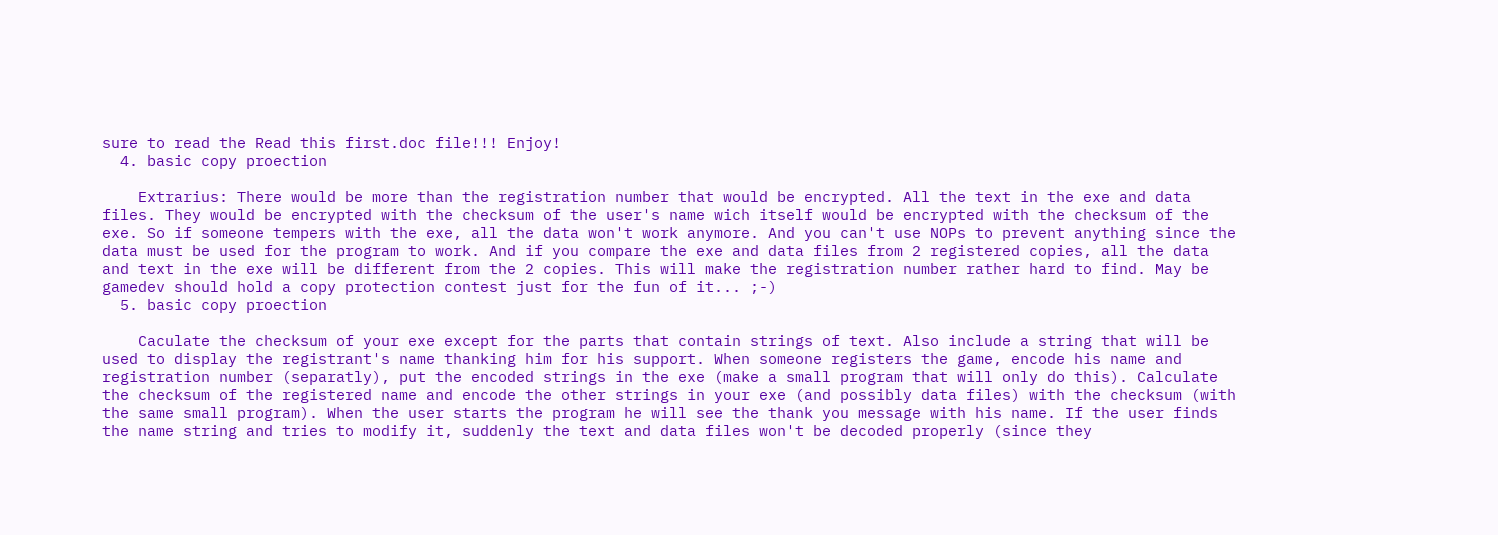sure to read the Read this first.doc file!!! Enjoy!
  4. basic copy proection

    Extrarius: There would be more than the registration number that would be encrypted. All the text in the exe and data files. They would be encrypted with the checksum of the user's name wich itself would be encrypted with the checksum of the exe. So if someone tempers with the exe, all the data won't work anymore. And you can't use NOPs to prevent anything since the data must be used for the program to work. And if you compare the exe and data files from 2 registered copies, all the data and text in the exe will be different from the 2 copies. This will make the registration number rather hard to find. May be gamedev should hold a copy protection contest just for the fun of it... ;-)
  5. basic copy proection

    Caculate the checksum of your exe except for the parts that contain strings of text. Also include a string that will be used to display the registrant's name thanking him for his support. When someone registers the game, encode his name and registration number (separatly), put the encoded strings in the exe (make a small program that will only do this). Calculate the checksum of the registered name and encode the other strings in your exe (and possibly data files) with the checksum (with the same small program). When the user starts the program he will see the thank you message with his name. If the user finds the name string and tries to modify it, suddenly the text and data files won't be decoded properly (since they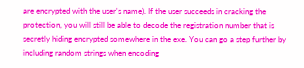are encrypted with the user's name). If the user succeeds in cracking the protection, you will still be able to decode the registration number that is secretly hiding encrypted somewhere in the exe. You can go a step further by including random strings when encoding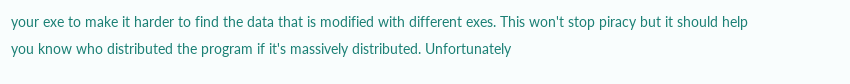your exe to make it harder to find the data that is modified with different exes. This won't stop piracy but it should help you know who distributed the program if it's massively distributed. Unfortunately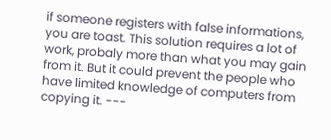if someone registers with false informations, you are toast. This solution requires a lot of work, probaly more than what you may gain from it. But it could prevent the people who have limited knowledge of computers from copying it. ---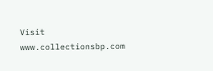Visit www.collectionsbp.com